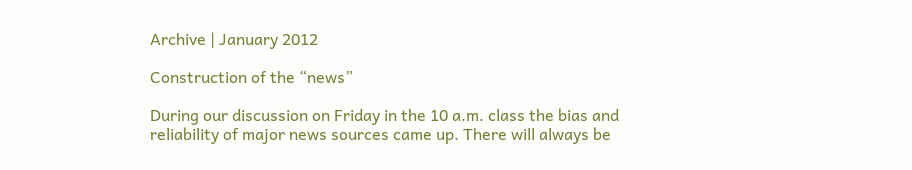Archive | January 2012

Construction of the “news”

During our discussion on Friday in the 10 a.m. class the bias and reliability of major news sources came up. There will always be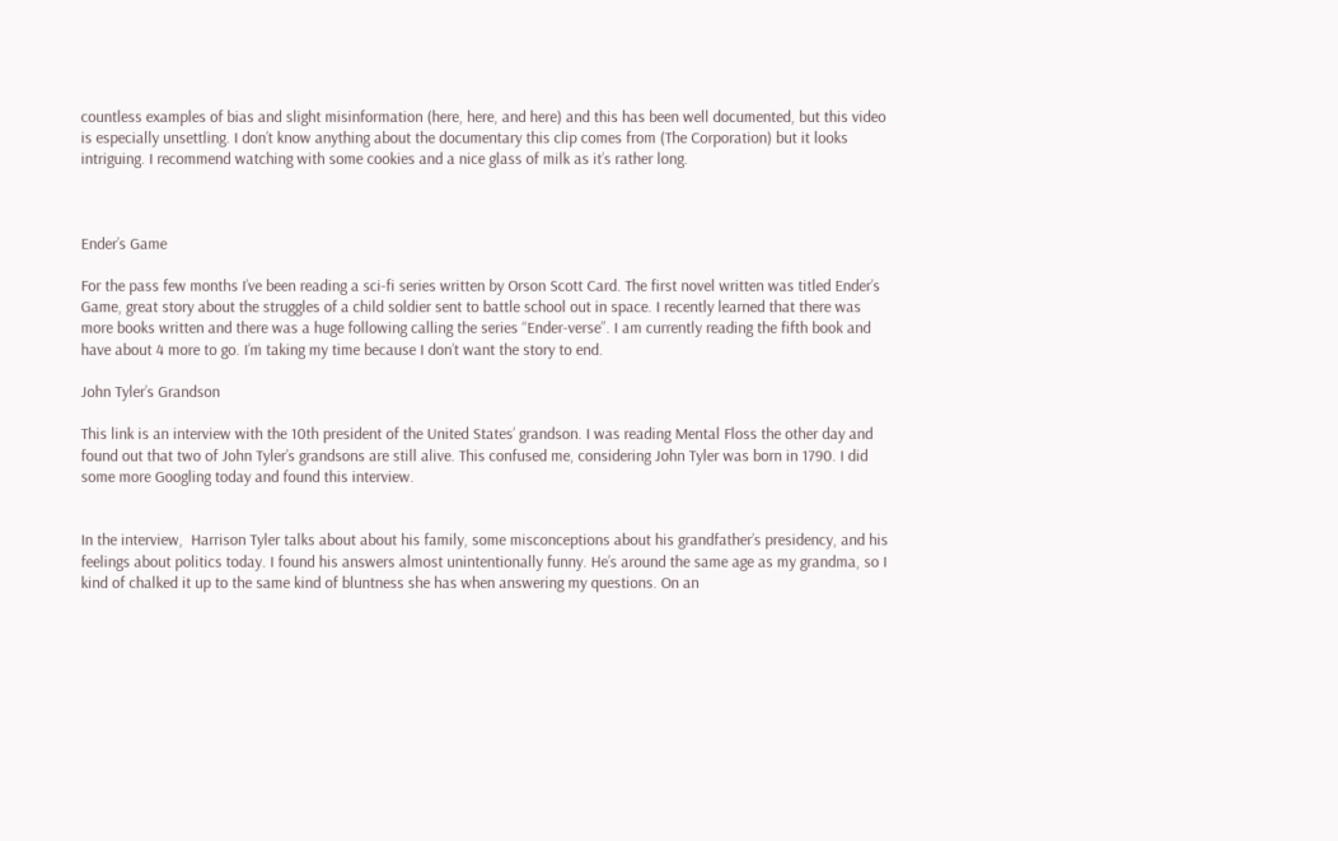countless examples of bias and slight misinformation (here, here, and here) and this has been well documented, but this video is especially unsettling. I don’t know anything about the documentary this clip comes from (The Corporation) but it looks intriguing. I recommend watching with some cookies and a nice glass of milk as it’s rather long.



Ender’s Game

For the pass few months I’ve been reading a sci-fi series written by Orson Scott Card. The first novel written was titled Ender’s Game, great story about the struggles of a child soldier sent to battle school out in space. I recently learned that there was more books written and there was a huge following calling the series “Ender-verse”. I am currently reading the fifth book and have about 4 more to go. I’m taking my time because I don’t want the story to end.

John Tyler’s Grandson

This link is an interview with the 10th president of the United States’ grandson. I was reading Mental Floss the other day and found out that two of John Tyler’s grandsons are still alive. This confused me, considering John Tyler was born in 1790. I did some more Googling today and found this interview.


In the interview,  Harrison Tyler talks about about his family, some misconceptions about his grandfather’s presidency, and his feelings about politics today. I found his answers almost unintentionally funny. He’s around the same age as my grandma, so I kind of chalked it up to the same kind of bluntness she has when answering my questions. On an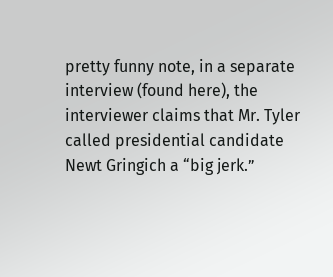pretty funny note, in a separate interview (found here), the interviewer claims that Mr. Tyler called presidential candidate Newt Gringich a “big jerk.”